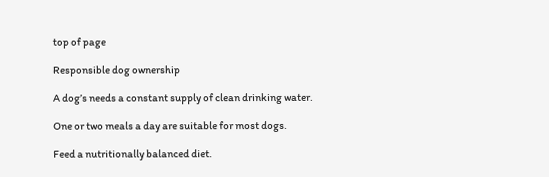top of page

Responsible dog ownership

A dog’s needs a constant supply of clean drinking water.

One or two meals a day are suitable for most dogs.

Feed a nutritionally balanced diet.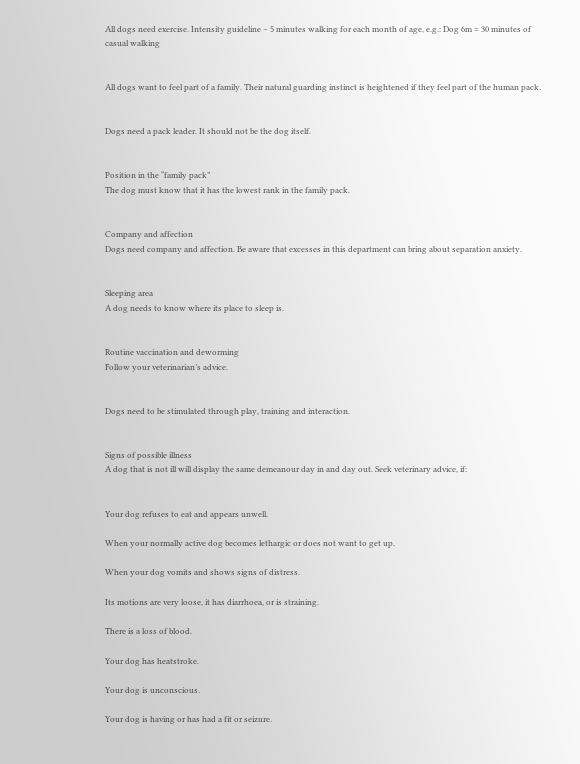All dogs need exercise. Intensity guideline – 5 minutes walking for each month of age, e.g.: Dog 6m = 30 minutes of casual walking


All dogs want to feel part of a family. Their natural guarding instinct is heightened if they feel part of the human pack.


Dogs need a pack leader. It should not be the dog itself.


Position in the “family pack”
The dog must know that it has the lowest rank in the family pack.


Company and affection
Dogs need company and affection. Be aware that excesses in this department can bring about separation anxiety.


Sleeping area
A dog needs to know where its place to sleep is.


Routine vaccination and deworming
Follow your veterinarian’s advice.


Dogs need to be stimulated through play, training and interaction.


Signs of possible illness
A dog that is not ill will display the same demeanour day in and day out. Seek veterinary advice, if:


Your dog refuses to eat and appears unwell.

When your normally active dog becomes lethargic or does not want to get up.

When your dog vomits and shows signs of distress.

Its motions are very loose, it has diarrhoea, or is straining.

There is a loss of blood.

Your dog has heatstroke.

Your dog is unconscious.

Your dog is having or has had a fit or seizure.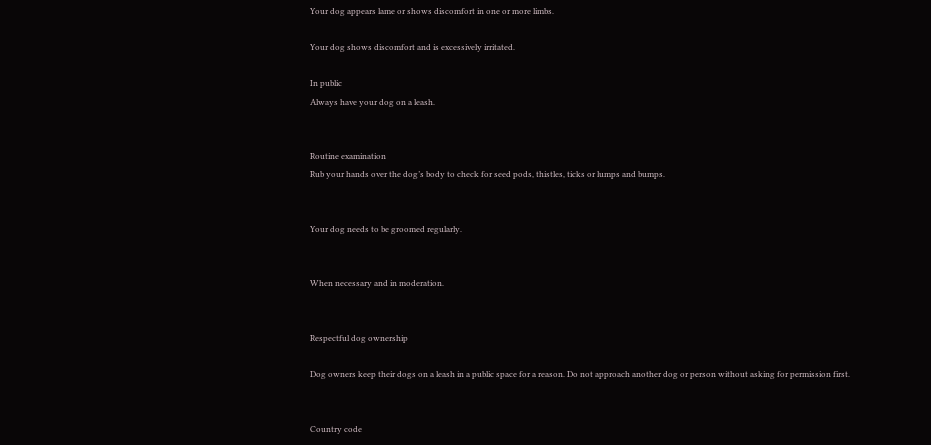Your dog appears lame or shows discomfort in one or more limbs.

Your dog shows discomfort and is excessively irritated.

In public
Always have your dog on a leash.


Routine examination
Rub your hands over the dog’s body to check for seed pods, thistles, ticks or lumps and bumps.


Your dog needs to be groomed regularly.


When necessary and in moderation.


Respectful dog ownership

Dog owners keep their dogs on a leash in a public space for a reason. Do not approach another dog or person without asking for permission first.


Country code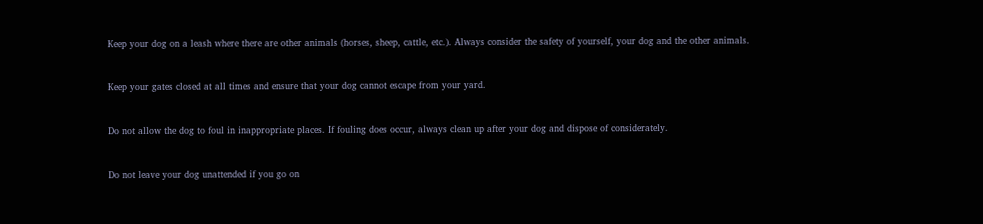Keep your dog on a leash where there are other animals (horses, sheep, cattle, etc.). Always consider the safety of yourself, your dog and the other animals.


Keep your gates closed at all times and ensure that your dog cannot escape from your yard.


Do not allow the dog to foul in inappropriate places. If fouling does occur, always clean up after your dog and dispose of considerately.


Do not leave your dog unattended if you go on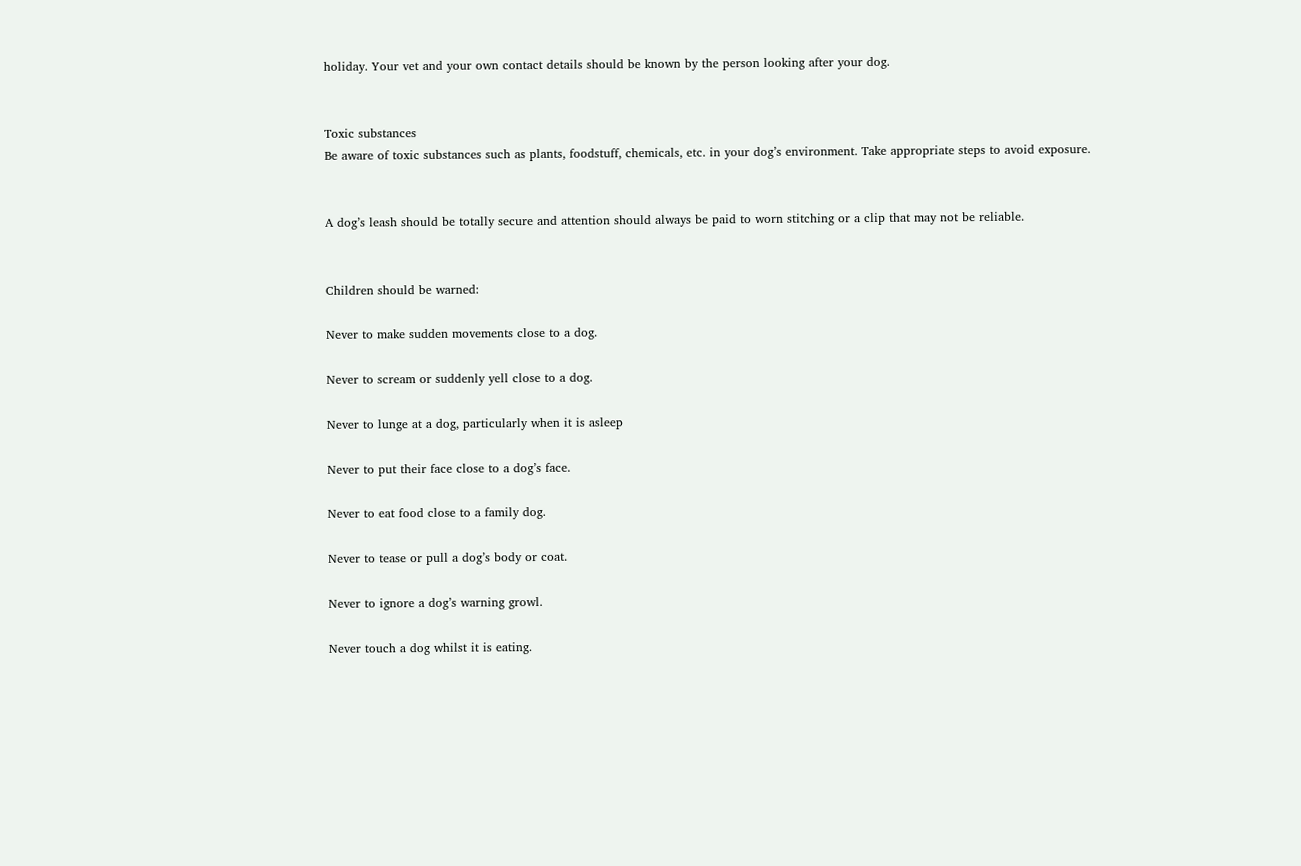holiday. Your vet and your own contact details should be known by the person looking after your dog.


Toxic substances
Be aware of toxic substances such as plants, foodstuff, chemicals, etc. in your dog’s environment. Take appropriate steps to avoid exposure.


A dog’s leash should be totally secure and attention should always be paid to worn stitching or a clip that may not be reliable.


Children should be warned:

Never to make sudden movements close to a dog.

Never to scream or suddenly yell close to a dog.

Never to lunge at a dog, particularly when it is asleep

Never to put their face close to a dog’s face.

Never to eat food close to a family dog.

Never to tease or pull a dog’s body or coat.

Never to ignore a dog’s warning growl.

Never touch a dog whilst it is eating.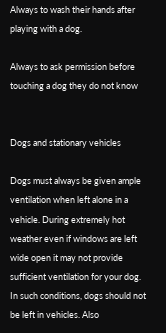Always to wash their hands after playing with a dog.

Always to ask permission before touching a dog they do not know


Dogs and stationary vehicles

Dogs must always be given ample ventilation when left alone in a vehicle. During extremely hot weather even if windows are left wide open it may not provide sufficient ventilation for your dog. In such conditions, dogs should not be left in vehicles. Also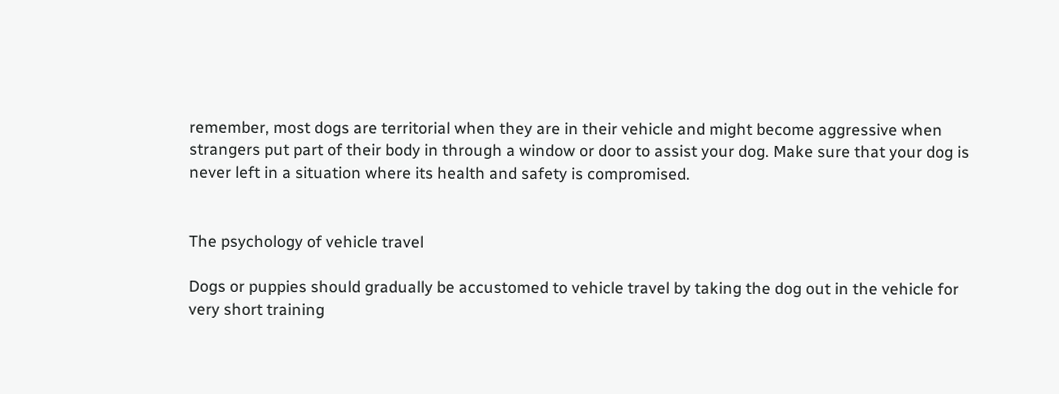remember, most dogs are territorial when they are in their vehicle and might become aggressive when strangers put part of their body in through a window or door to assist your dog. Make sure that your dog is never left in a situation where its health and safety is compromised.


The psychology of vehicle travel

Dogs or puppies should gradually be accustomed to vehicle travel by taking the dog out in the vehicle for very short training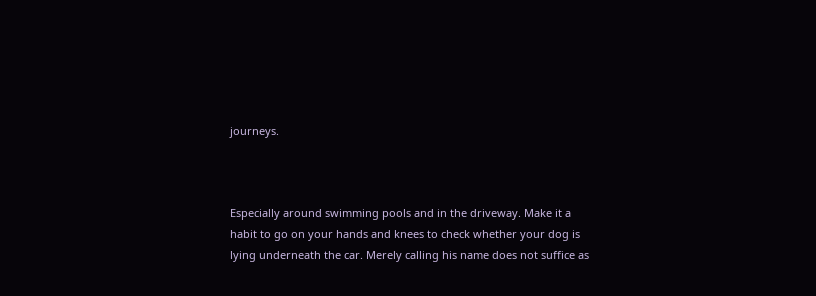journeys.



Especially around swimming pools and in the driveway. Make it a habit to go on your hands and knees to check whether your dog is lying underneath the car. Merely calling his name does not suffice as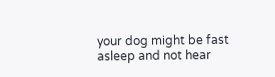your dog might be fast asleep and not hear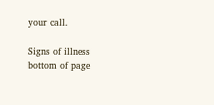your call.

Signs of illness
bottom of page